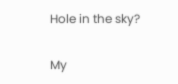Hole in the sky?

My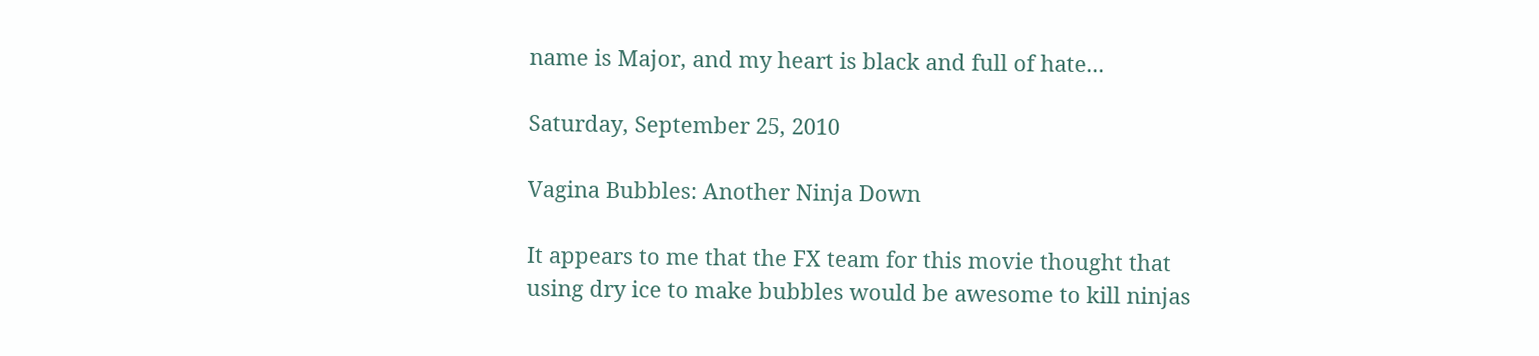name is Major, and my heart is black and full of hate...

Saturday, September 25, 2010

Vagina Bubbles: Another Ninja Down

It appears to me that the FX team for this movie thought that using dry ice to make bubbles would be awesome to kill ninjas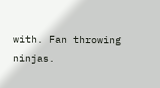with. Fan throwing ninjas.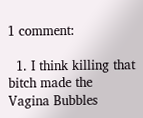1 comment:

  1. I think killing that bitch made the Vagina Bubbles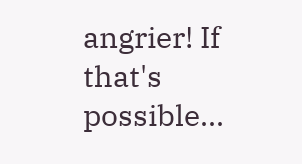angrier! If that's possible...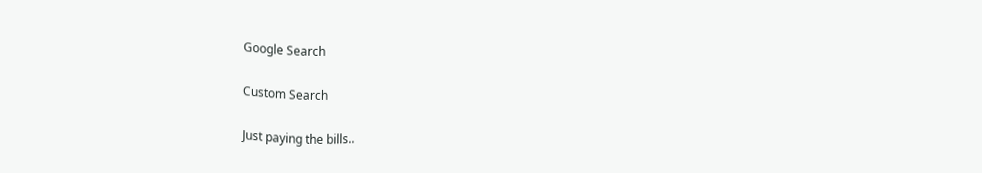Google Search

Custom Search

Just paying the bills..